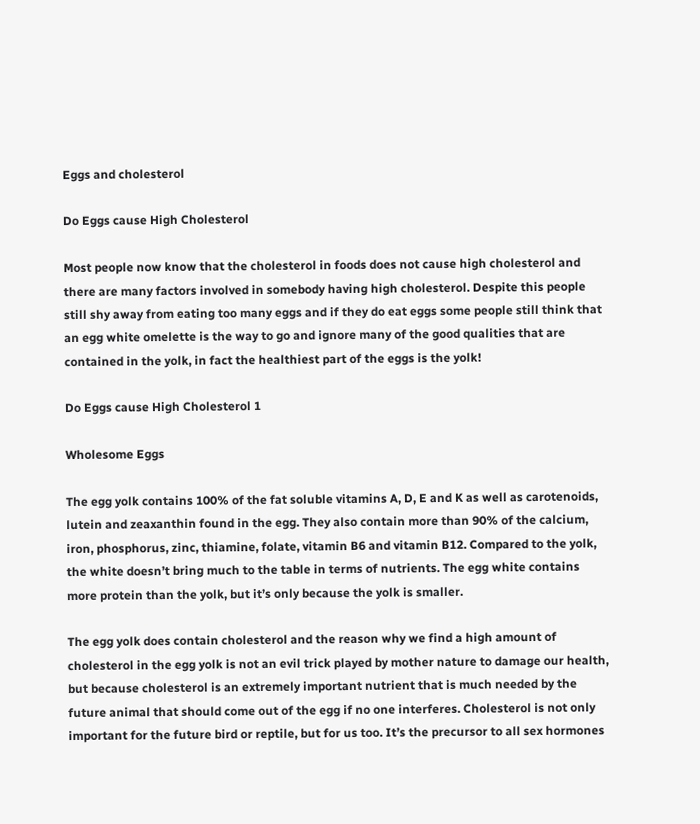Eggs and cholesterol

Do Eggs cause High Cholesterol

Most people now know that the cholesterol in foods does not cause high cholesterol and there are many factors involved in somebody having high cholesterol. Despite this people still shy away from eating too many eggs and if they do eat eggs some people still think that an egg white omelette is the way to go and ignore many of the good qualities that are contained in the yolk, in fact the healthiest part of the eggs is the yolk!

Do Eggs cause High Cholesterol 1

Wholesome Eggs

The egg yolk contains 100% of the fat soluble vitamins A, D, E and K as well as carotenoids, lutein and zeaxanthin found in the egg. They also contain more than 90% of the calcium, iron, phosphorus, zinc, thiamine, folate, vitamin B6 and vitamin B12. Compared to the yolk, the white doesn’t bring much to the table in terms of nutrients. The egg white contains more protein than the yolk, but it’s only because the yolk is smaller.

The egg yolk does contain cholesterol and the reason why we find a high amount of cholesterol in the egg yolk is not an evil trick played by mother nature to damage our health, but because cholesterol is an extremely important nutrient that is much needed by the future animal that should come out of the egg if no one interferes. Cholesterol is not only important for the future bird or reptile, but for us too. It’s the precursor to all sex hormones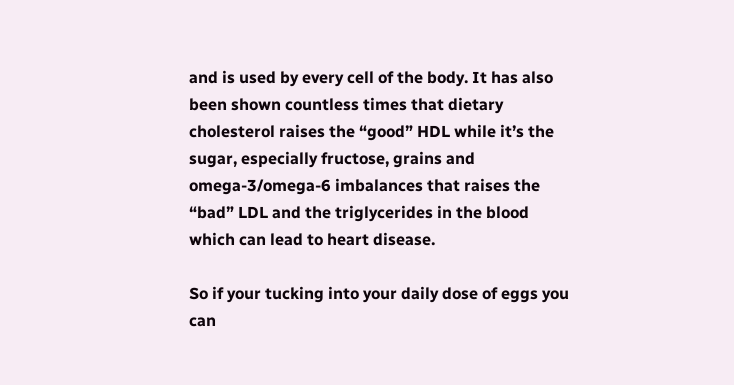and is used by every cell of the body. It has also been shown countless times that dietary cholesterol raises the “good” HDL while it’s the sugar, especially fructose, grains and omega-3/omega-6 imbalances that raises the “bad” LDL and the triglycerides in the blood which can lead to heart disease.

So if your tucking into your daily dose of eggs you can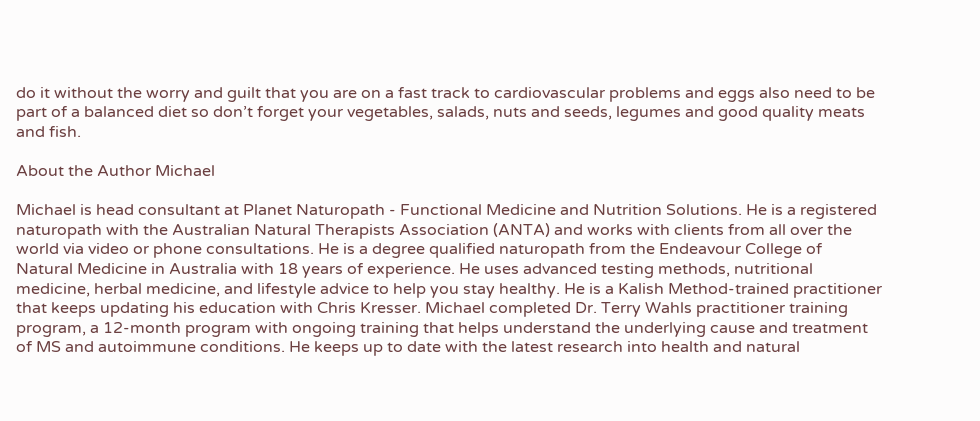do it without the worry and guilt that you are on a fast track to cardiovascular problems and eggs also need to be part of a balanced diet so don’t forget your vegetables, salads, nuts and seeds, legumes and good quality meats and fish.

About the Author Michael

Michael is head consultant at Planet Naturopath - Functional Medicine and Nutrition Solutions. He is a registered naturopath with the Australian Natural Therapists Association (ANTA) and works with clients from all over the world via video or phone consultations. He is a degree qualified naturopath from the Endeavour College of Natural Medicine in Australia with 18 years of experience. He uses advanced testing methods, nutritional medicine, herbal medicine, and lifestyle advice to help you stay healthy. He is a Kalish Method-trained practitioner that keeps updating his education with Chris Kresser. Michael completed Dr. Terry Wahls practitioner training program, a 12-month program with ongoing training that helps understand the underlying cause and treatment of MS and autoimmune conditions. He keeps up to date with the latest research into health and natural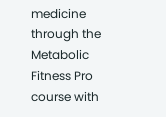medicine through the Metabolic Fitness Pro course with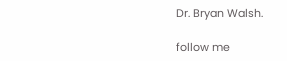Dr. Bryan Walsh.

follow me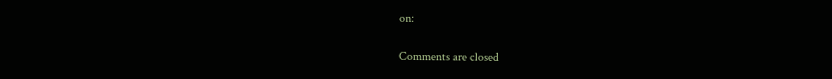on:

Comments are closed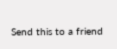Send this to a friend